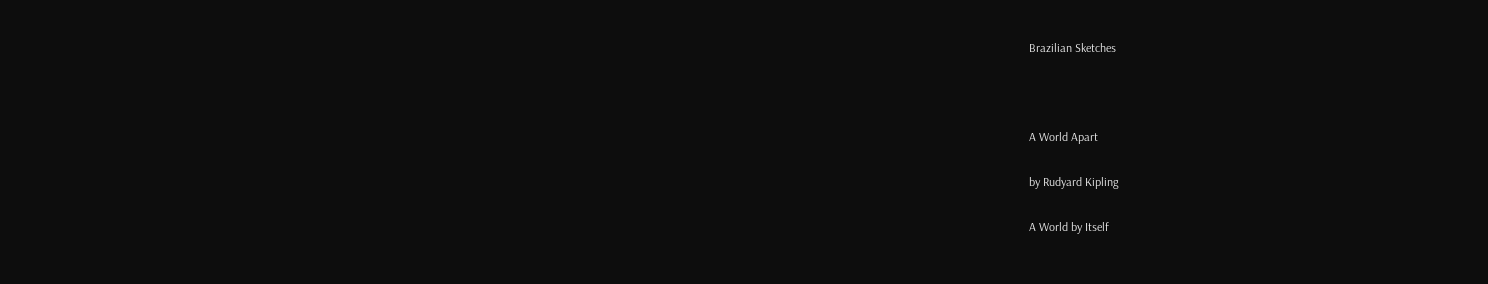Brazilian Sketches



A World Apart

by Rudyard Kipling

A World by Itself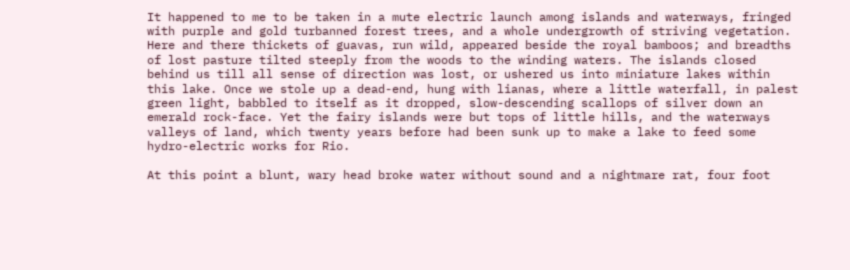It happened to me to be taken in a mute electric launch among islands and waterways, fringed with purple and gold turbanned forest trees, and a whole undergrowth of striving vegetation. Here and there thickets of guavas, run wild, appeared beside the royal bamboos; and breadths of lost pasture tilted steeply from the woods to the winding waters. The islands closed behind us till all sense of direction was lost, or ushered us into miniature lakes within this lake. Once we stole up a dead-end, hung with lianas, where a little waterfall, in palest green light, babbled to itself as it dropped, slow-descending scallops of silver down an emerald rock-face. Yet the fairy islands were but tops of little hills, and the waterways valleys of land, which twenty years before had been sunk up to make a lake to feed some hydro-electric works for Rio.

At this point a blunt, wary head broke water without sound and a nightmare rat, four foot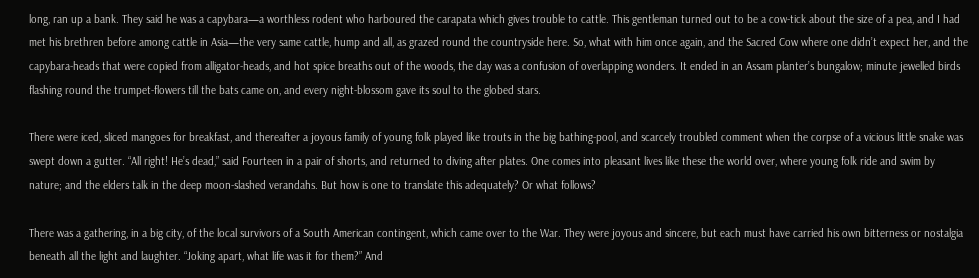long, ran up a bank. They said he was a capybara—a worthless rodent who harboured the carapata which gives trouble to cattle. This gentleman turned out to be a cow-tick about the size of a pea, and I had met his brethren before among cattle in Asia—the very same cattle, hump and all, as grazed round the countryside here. So, what with him once again, and the Sacred Cow where one didn’t expect her, and the capybara-heads that were copied from alligator-heads, and hot spice breaths out of the woods, the day was a confusion of overlapping wonders. It ended in an Assam planter’s bungalow; minute jewelled birds flashing round the trumpet-flowers till the bats came on, and every night-blossom gave its soul to the globed stars.

There were iced, sliced mangoes for breakfast, and thereafter a joyous family of young folk played like trouts in the big bathing-pool, and scarcely troubled comment when the corpse of a vicious little snake was swept down a gutter. “All right! He’s dead,” said Fourteen in a pair of shorts, and returned to diving after plates. One comes into pleasant lives like these the world over, where young folk ride and swim by nature; and the elders talk in the deep moon-slashed verandahs. But how is one to translate this adequately? Or what follows?

There was a gathering, in a big city, of the local survivors of a South American contingent, which came over to the War. They were joyous and sincere, but each must have carried his own bitterness or nostalgia beneath all the light and laughter. “Joking apart, what life was it for them?” And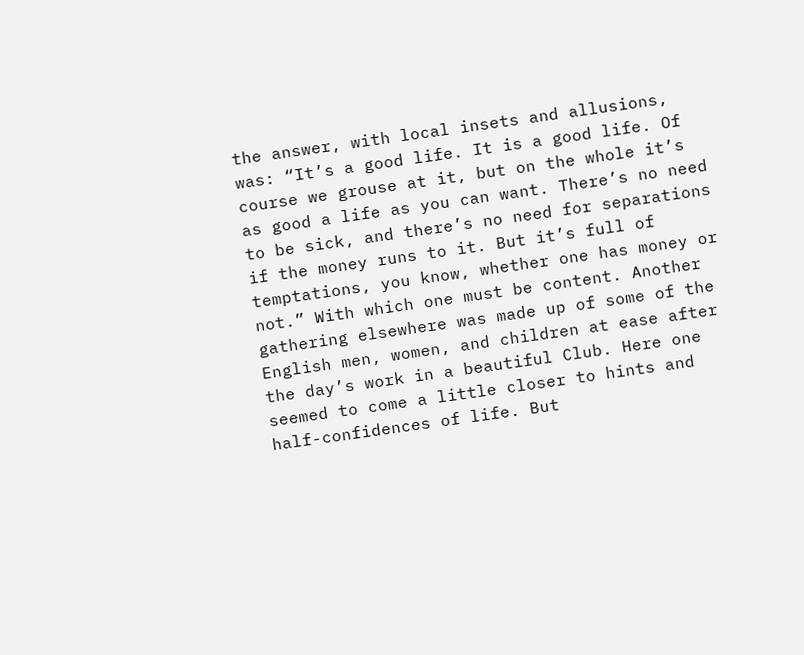the answer, with local insets and allusions, was: “It’s a good life. It is a good life. Of course we grouse at it, but on the whole it’s as good a life as you can want. There’s no need to be sick, and there’s no need for separations if the money runs to it. But it’s full of temptations, you know, whether one has money or not.” With which one must be content. Another gathering elsewhere was made up of some of the English men, women, and children at ease after the day’s work in a beautiful Club. Here one seemed to come a little closer to hints and half-confidences of life. But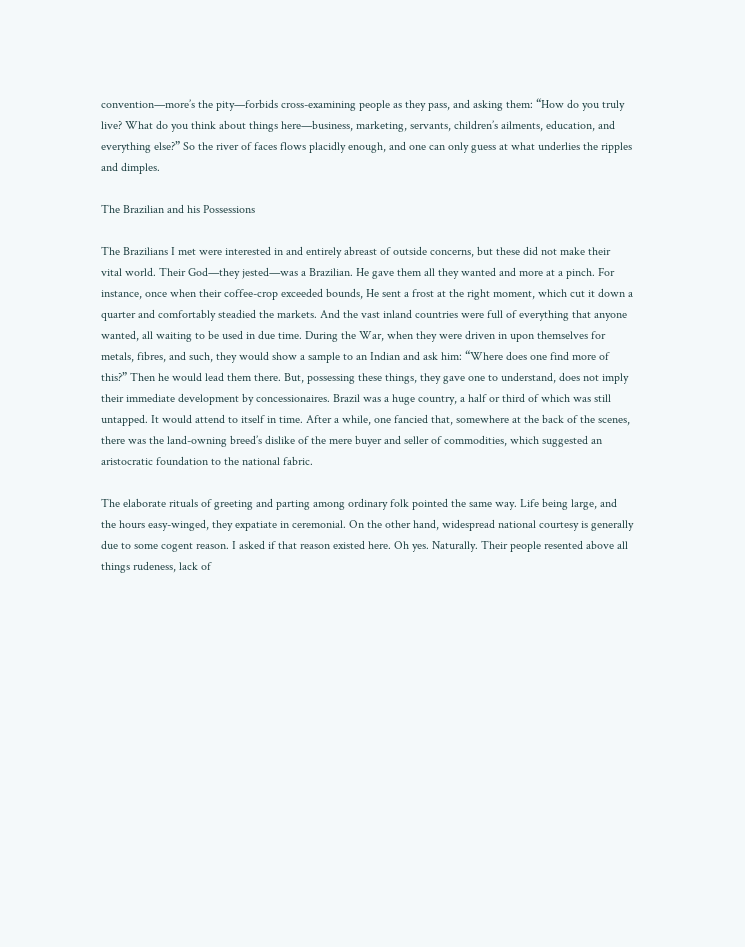convention—more’s the pity—forbids cross-examining people as they pass, and asking them: “How do you truly live? What do you think about things here—business, marketing, servants, children’s ailments, education, and everything else?” So the river of faces flows placidly enough, and one can only guess at what underlies the ripples and dimples.

The Brazilian and his Possessions

The Brazilians I met were interested in and entirely abreast of outside concerns, but these did not make their vital world. Their God—they jested—was a Brazilian. He gave them all they wanted and more at a pinch. For instance, once when their coffee-crop exceeded bounds, He sent a frost at the right moment, which cut it down a quarter and comfortably steadied the markets. And the vast inland countries were full of everything that anyone wanted, all waiting to be used in due time. During the War, when they were driven in upon themselves for metals, fibres, and such, they would show a sample to an Indian and ask him: “Where does one find more of this?” Then he would lead them there. But, possessing these things, they gave one to understand, does not imply their immediate development by concessionaires. Brazil was a huge country, a half or third of which was still untapped. It would attend to itself in time. After a while, one fancied that, somewhere at the back of the scenes, there was the land-owning breed’s dislike of the mere buyer and seller of commodities, which suggested an aristocratic foundation to the national fabric.

The elaborate rituals of greeting and parting among ordinary folk pointed the same way. Life being large, and the hours easy-winged, they expatiate in ceremonial. On the other hand, widespread national courtesy is generally due to some cogent reason. I asked if that reason existed here. Oh yes. Naturally. Their people resented above all things rudeness, lack of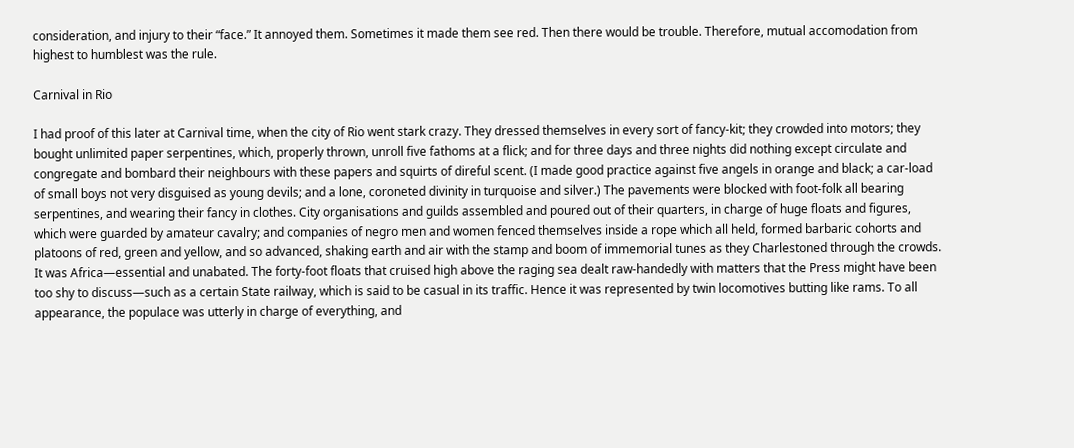consideration, and injury to their “face.” It annoyed them. Sometimes it made them see red. Then there would be trouble. Therefore, mutual accomodation from highest to humblest was the rule.

Carnival in Rio

I had proof of this later at Carnival time, when the city of Rio went stark crazy. They dressed themselves in every sort of fancy-kit; they crowded into motors; they bought unlimited paper serpentines, which, properly thrown, unroll five fathoms at a flick; and for three days and three nights did nothing except circulate and congregate and bombard their neighbours with these papers and squirts of direful scent. (I made good practice against five angels in orange and black; a car-load of small boys not very disguised as young devils; and a lone, coroneted divinity in turquoise and silver.) The pavements were blocked with foot-folk all bearing serpentines, and wearing their fancy in clothes. City organisations and guilds assembled and poured out of their quarters, in charge of huge floats and figures, which were guarded by amateur cavalry; and companies of negro men and women fenced themselves inside a rope which all held, formed barbaric cohorts and platoons of red, green and yellow, and so advanced, shaking earth and air with the stamp and boom of immemorial tunes as they Charlestoned through the crowds. It was Africa—essential and unabated. The forty-foot floats that cruised high above the raging sea dealt raw-handedly with matters that the Press might have been too shy to discuss—such as a certain State railway, which is said to be casual in its traffic. Hence it was represented by twin locomotives butting like rams. To all appearance, the populace was utterly in charge of everything, and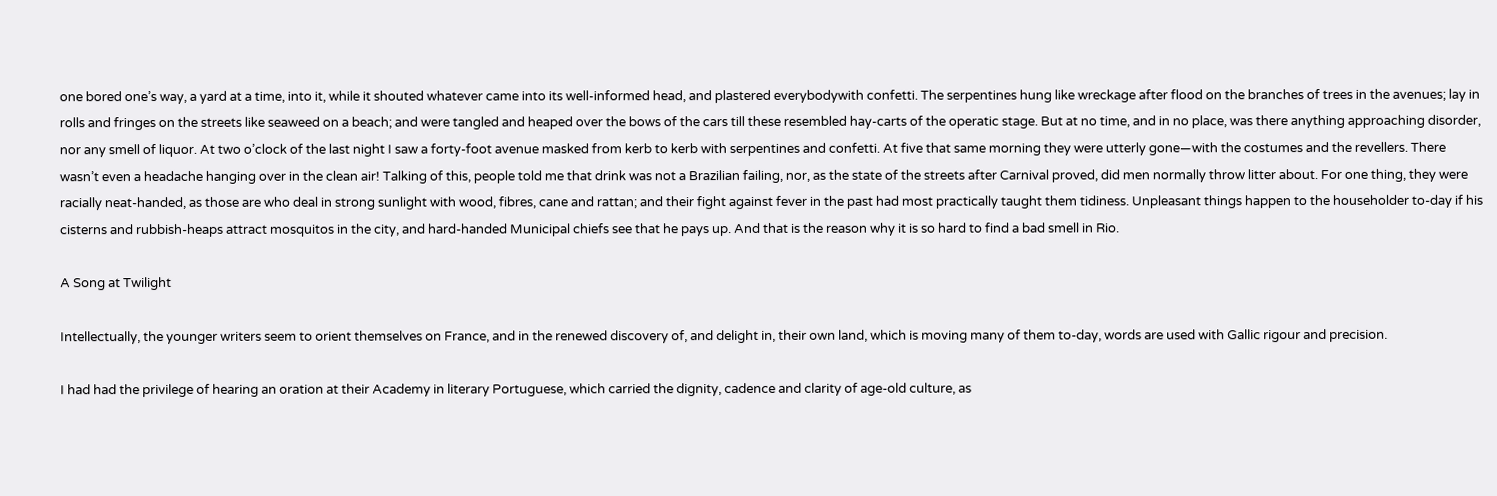one bored one’s way, a yard at a time, into it, while it shouted whatever came into its well-informed head, and plastered everybodywith confetti. The serpentines hung like wreckage after flood on the branches of trees in the avenues; lay in rolls and fringes on the streets like seaweed on a beach; and were tangled and heaped over the bows of the cars till these resembled hay-carts of the operatic stage. But at no time, and in no place, was there anything approaching disorder, nor any smell of liquor. At two o’clock of the last night I saw a forty-foot avenue masked from kerb to kerb with serpentines and confetti. At five that same morning they were utterly gone—with the costumes and the revellers. There wasn’t even a headache hanging over in the clean air! Talking of this, people told me that drink was not a Brazilian failing, nor, as the state of the streets after Carnival proved, did men normally throw litter about. For one thing, they were racially neat-handed, as those are who deal in strong sunlight with wood, fibres, cane and rattan; and their fight against fever in the past had most practically taught them tidiness. Unpleasant things happen to the householder to-day if his cisterns and rubbish-heaps attract mosquitos in the city, and hard-handed Municipal chiefs see that he pays up. And that is the reason why it is so hard to find a bad smell in Rio.

A Song at Twilight

Intellectually, the younger writers seem to orient themselves on France, and in the renewed discovery of, and delight in, their own land, which is moving many of them to-day, words are used with Gallic rigour and precision.

I had had the privilege of hearing an oration at their Academy in literary Portuguese, which carried the dignity, cadence and clarity of age-old culture, as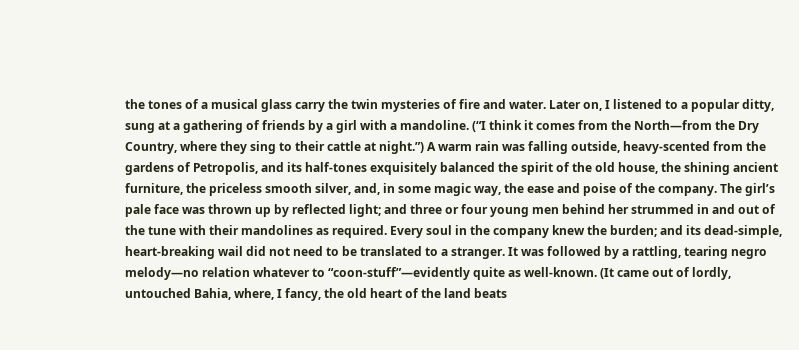the tones of a musical glass carry the twin mysteries of fire and water. Later on, I listened to a popular ditty, sung at a gathering of friends by a girl with a mandoline. (“I think it comes from the North—from the Dry Country, where they sing to their cattle at night.”) A warm rain was falling outside, heavy-scented from the gardens of Petropolis, and its half-tones exquisitely balanced the spirit of the old house, the shining ancient furniture, the priceless smooth silver, and, in some magic way, the ease and poise of the company. The girl’s pale face was thrown up by reflected light; and three or four young men behind her strummed in and out of the tune with their mandolines as required. Every soul in the company knew the burden; and its dead-simple, heart-breaking wail did not need to be translated to a stranger. It was followed by a rattling, tearing negro melody—no relation whatever to “coon-stuff”—evidently quite as well-known. (It came out of lordly, untouched Bahia, where, I fancy, the old heart of the land beats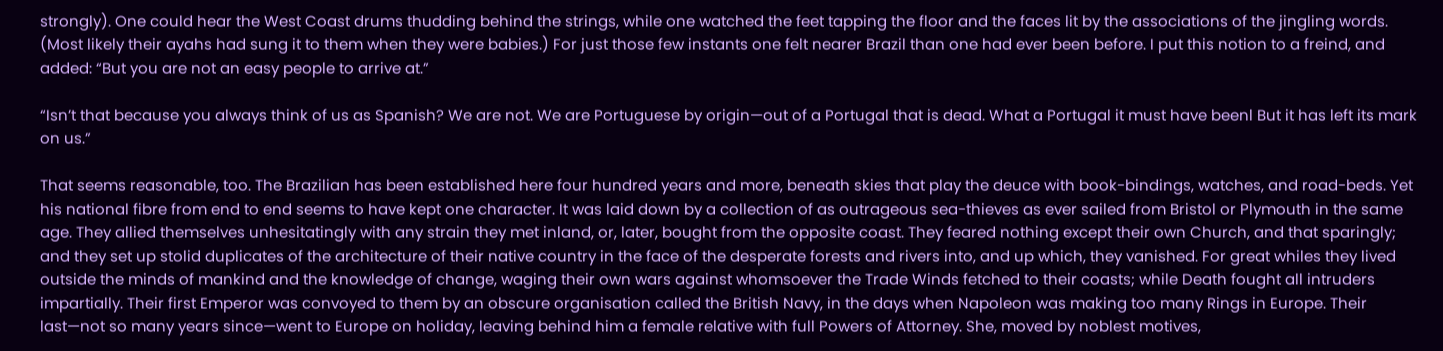strongly). One could hear the West Coast drums thudding behind the strings, while one watched the feet tapping the floor and the faces lit by the associations of the jingling words. (Most likely their ayahs had sung it to them when they were babies.) For just those few instants one felt nearer Brazil than one had ever been before. I put this notion to a freind, and added: “But you are not an easy people to arrive at.”

“Isn’t that because you always think of us as Spanish? We are not. We are Portuguese by origin—out of a Portugal that is dead. What a Portugal it must have beenl But it has left its mark on us.”

That seems reasonable, too. The Brazilian has been established here four hundred years and more, beneath skies that play the deuce with book-bindings, watches, and road-beds. Yet his national fibre from end to end seems to have kept one character. It was laid down by a collection of as outrageous sea-thieves as ever sailed from Bristol or Plymouth in the same age. They allied themselves unhesitatingly with any strain they met inland, or, later, bought from the opposite coast. They feared nothing except their own Church, and that sparingly; and they set up stolid duplicates of the architecture of their native country in the face of the desperate forests and rivers into, and up which, they vanished. For great whiles they lived outside the minds of mankind and the knowledge of change, waging their own wars against whomsoever the Trade Winds fetched to their coasts; while Death fought all intruders impartially. Their first Emperor was convoyed to them by an obscure organisation called the British Navy, in the days when Napoleon was making too many Rings in Europe. Their last—not so many years since—went to Europe on holiday, leaving behind him a female relative with full Powers of Attorney. She, moved by noblest motives,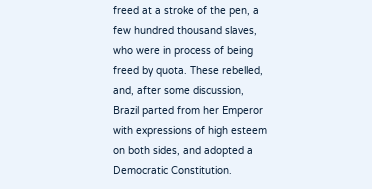freed at a stroke of the pen, a few hundred thousand slaves, who were in process of being freed by quota. These rebelled, and, after some discussion, Brazil parted from her Emperor with expressions of high esteem on both sides, and adopted a Democratic Constitution.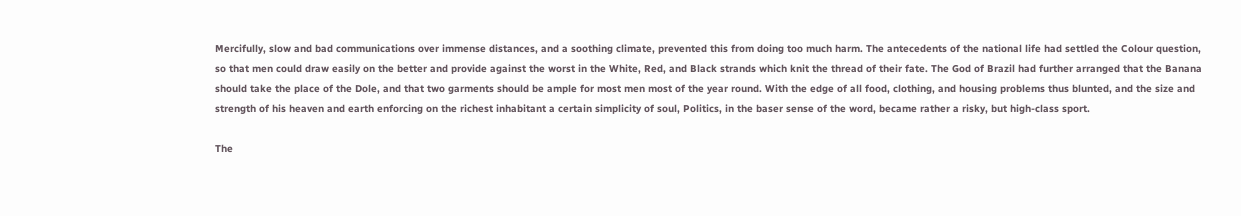Mercifully, slow and bad communications over immense distances, and a soothing climate, prevented this from doing too much harm. The antecedents of the national life had settled the Colour question, so that men could draw easily on the better and provide against the worst in the White, Red, and Black strands which knit the thread of their fate. The God of Brazil had further arranged that the Banana should take the place of the Dole, and that two garments should be ample for most men most of the year round. With the edge of all food, clothing, and housing problems thus blunted, and the size and strength of his heaven and earth enforcing on the richest inhabitant a certain simplicity of soul, Politics, in the baser sense of the word, became rather a risky, but high-class sport.

The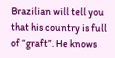Brazilian will tell you that his country is full of “graft”. He knows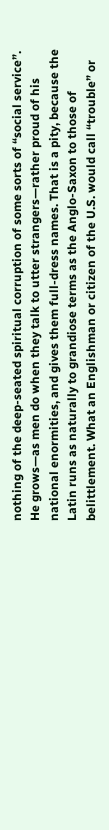nothing of the deep-seated spiritual corruption of some sorts of “social service”. He grows—as men do when they talk to utter strangers—rather proud of his national enormities, and gives them full-dress names. That is a pity, because the Latin runs as naturally to grandiose terms as the Anglo-Saxon to those of belittlement. What an Englishman or citizen of the U.S. would call “trouble” or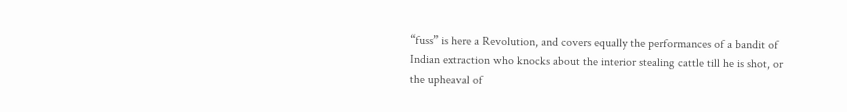“fuss” is here a Revolution, and covers equally the performances of a bandit of Indian extraction who knocks about the interior stealing cattle till he is shot, or the upheaval of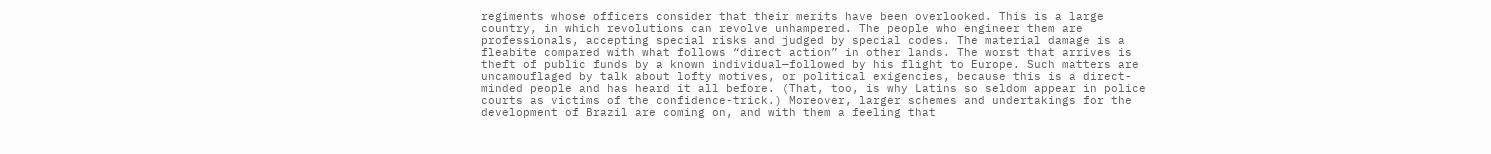regiments whose officers consider that their merits have been overlooked. This is a large country, in which revolutions can revolve unhampered. The people who engineer them are professionals, accepting special risks and judged by special codes. The material damage is a fleabite compared with what follows “direct action” in other lands. The worst that arrives is theft of public funds by a known individual—followed by his flight to Europe. Such matters are uncamouflaged by talk about lofty motives, or political exigencies, because this is a direct-minded people and has heard it all before. (That, too, is why Latins so seldom appear in police courts as victims of the confidence-trick.) Moreover, larger schemes and undertakings for the development of Brazil are coming on, and with them a feeling that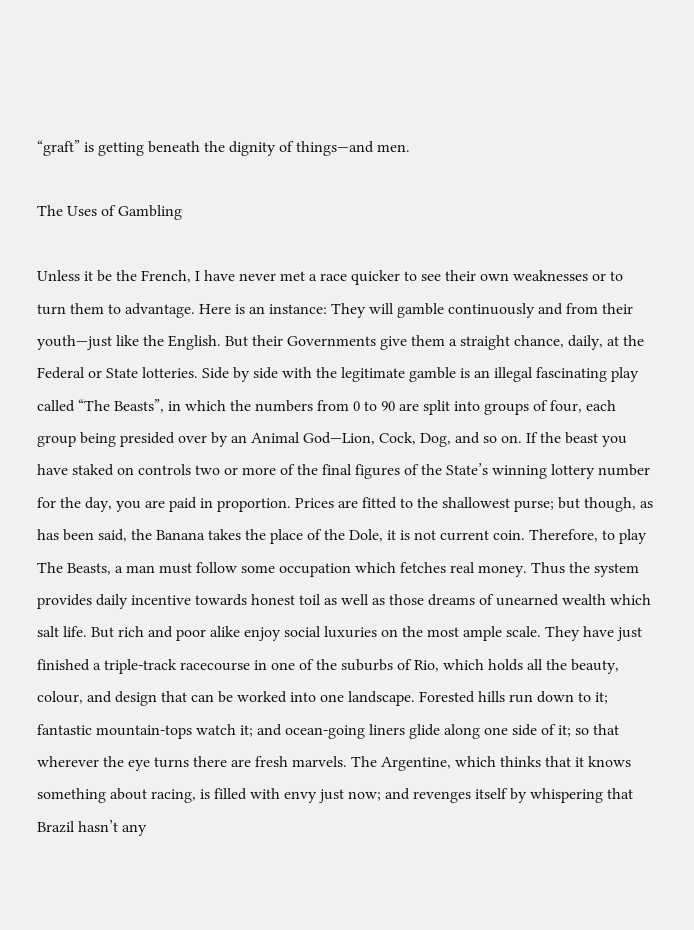“graft” is getting beneath the dignity of things—and men.

The Uses of Gambling

Unless it be the French, I have never met a race quicker to see their own weaknesses or to turn them to advantage. Here is an instance: They will gamble continuously and from their youth—just like the English. But their Governments give them a straight chance, daily, at the Federal or State lotteries. Side by side with the legitimate gamble is an illegal fascinating play called “The Beasts”, in which the numbers from 0 to 90 are split into groups of four, each group being presided over by an Animal God—Lion, Cock, Dog, and so on. If the beast you have staked on controls two or more of the final figures of the State’s winning lottery number for the day, you are paid in proportion. Prices are fitted to the shallowest purse; but though, as has been said, the Banana takes the place of the Dole, it is not current coin. Therefore, to play The Beasts, a man must follow some occupation which fetches real money. Thus the system provides daily incentive towards honest toil as well as those dreams of unearned wealth which salt life. But rich and poor alike enjoy social luxuries on the most ample scale. They have just finished a triple-track racecourse in one of the suburbs of Rio, which holds all the beauty, colour, and design that can be worked into one landscape. Forested hills run down to it; fantastic mountain-tops watch it; and ocean-going liners glide along one side of it; so that wherever the eye turns there are fresh marvels. The Argentine, which thinks that it knows something about racing, is filled with envy just now; and revenges itself by whispering that Brazil hasn’t any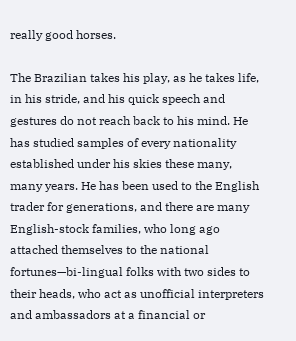really good horses.

The Brazilian takes his play, as he takes life, in his stride, and his quick speech and gestures do not reach back to his mind. He has studied samples of every nationality established under his skies these many, many years. He has been used to the English trader for generations, and there are many English-stock families, who long ago attached themselves to the national fortunes—bi-lingual folks with two sides to their heads, who act as unofficial interpreters and ambassadors at a financial or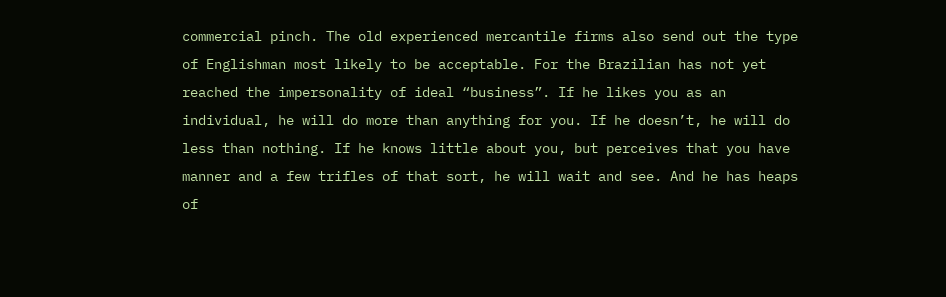commercial pinch. The old experienced mercantile firms also send out the type of Englishman most likely to be acceptable. For the Brazilian has not yet reached the impersonality of ideal “business”. If he likes you as an individual, he will do more than anything for you. If he doesn’t, he will do less than nothing. If he knows little about you, but perceives that you have manner and a few trifles of that sort, he will wait and see. And he has heaps of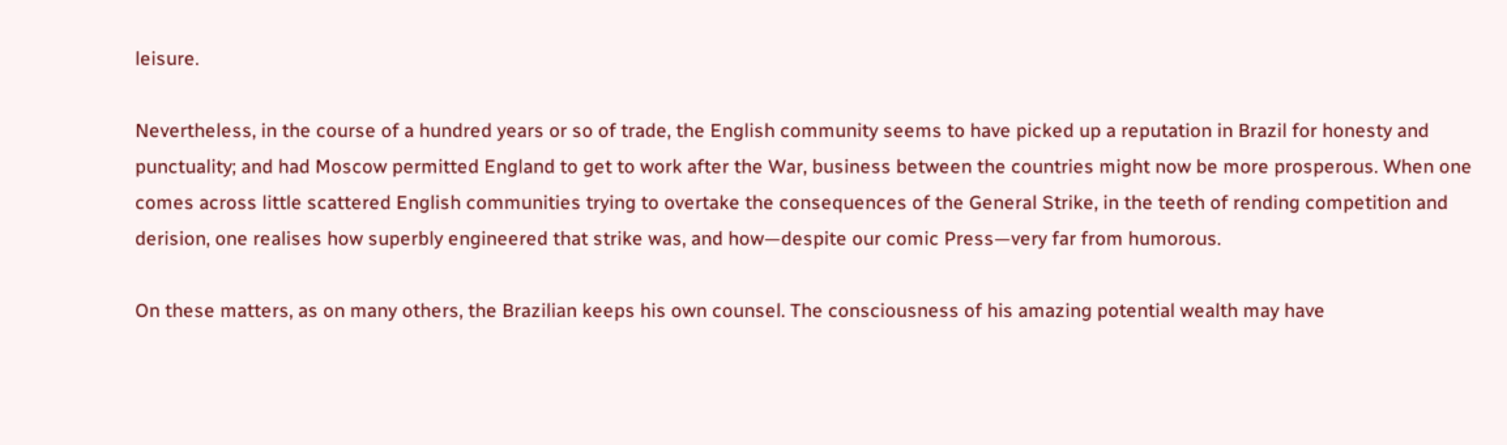leisure.

Nevertheless, in the course of a hundred years or so of trade, the English community seems to have picked up a reputation in Brazil for honesty and punctuality; and had Moscow permitted England to get to work after the War, business between the countries might now be more prosperous. When one comes across little scattered English communities trying to overtake the consequences of the General Strike, in the teeth of rending competition and derision, one realises how superbly engineered that strike was, and how—despite our comic Press—very far from humorous.

On these matters, as on many others, the Brazilian keeps his own counsel. The consciousness of his amazing potential wealth may have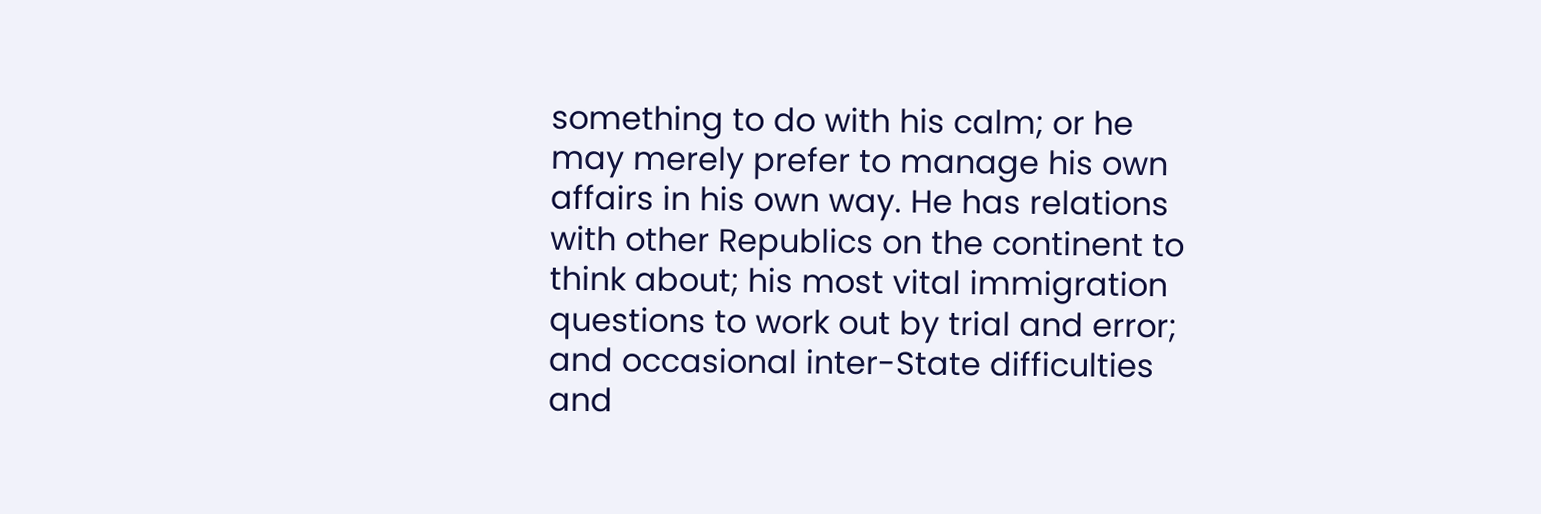something to do with his calm; or he may merely prefer to manage his own affairs in his own way. He has relations with other Republics on the continent to think about; his most vital immigration questions to work out by trial and error; and occasional inter-State difficulties and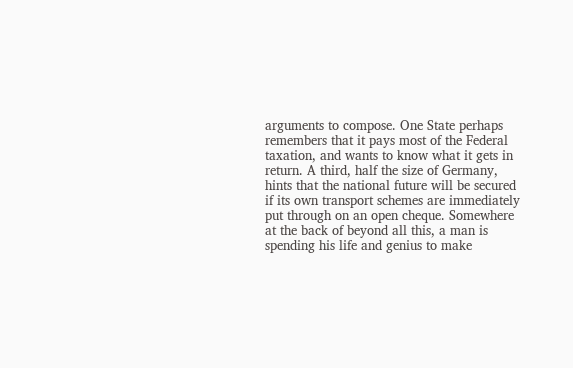arguments to compose. One State perhaps remembers that it pays most of the Federal taxation, and wants to know what it gets in return. A third, half the size of Germany, hints that the national future will be secured if its own transport schemes are immediately put through on an open cheque. Somewhere at the back of beyond all this, a man is spending his life and genius to make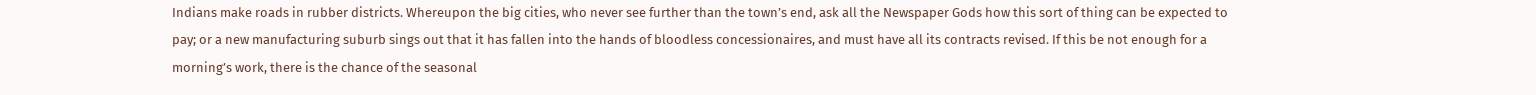Indians make roads in rubber districts. Whereupon the big cities, who never see further than the town’s end, ask all the Newspaper Gods how this sort of thing can be expected to pay; or a new manufacturing suburb sings out that it has fallen into the hands of bloodless concessionaires, and must have all its contracts revised. If this be not enough for a morning’s work, there is the chance of the seasonal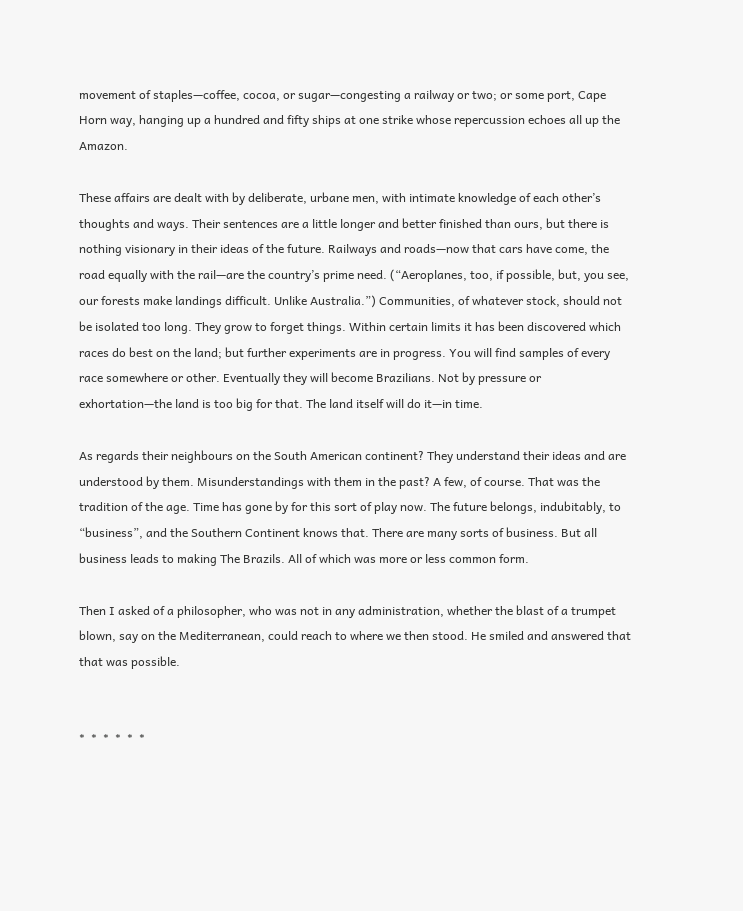movement of staples—coffee, cocoa, or sugar—congesting a railway or two; or some port, Cape Horn way, hanging up a hundred and fifty ships at one strike whose repercussion echoes all up the Amazon.

These affairs are dealt with by deliberate, urbane men, with intimate knowledge of each other’s thoughts and ways. Their sentences are a little longer and better finished than ours, but there is nothing visionary in their ideas of the future. Railways and roads—now that cars have come, the road equally with the rail—are the country’s prime need. (“Aeroplanes, too, if possible, but, you see, our forests make landings difficult. Unlike Australia.”) Communities, of whatever stock, should not be isolated too long. They grow to forget things. Within certain limits it has been discovered which races do best on the land; but further experiments are in progress. You will find samples of every race somewhere or other. Eventually they will become Brazilians. Not by pressure or exhortation—the land is too big for that. The land itself will do it—in time.

As regards their neighbours on the South American continent? They understand their ideas and are understood by them. Misunderstandings with them in the past? A few, of course. That was the tradition of the age. Time has gone by for this sort of play now. The future belongs, indubitably, to “business”, and the Southern Continent knows that. There are many sorts of business. But all business leads to making The Brazils. All of which was more or less common form.

Then I asked of a philosopher, who was not in any administration, whether the blast of a trumpet blown, say on the Mediterranean, could reach to where we then stood. He smiled and answered that that was possible.


*  *  *  *  *  *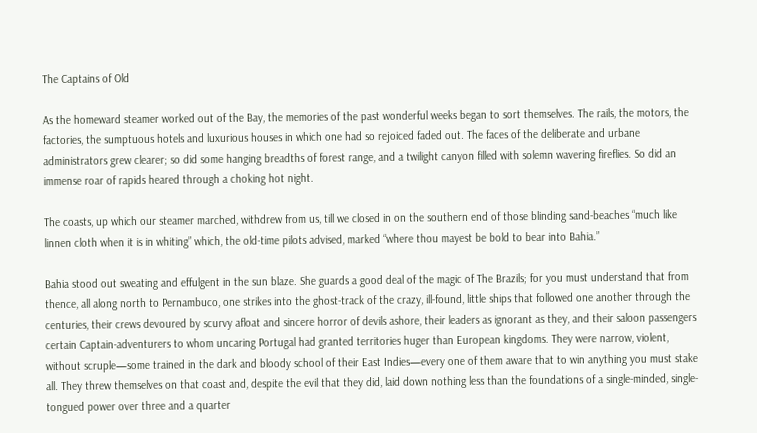The Captains of Old

As the homeward steamer worked out of the Bay, the memories of the past wonderful weeks began to sort themselves. The rails, the motors, the factories, the sumptuous hotels and luxurious houses in which one had so rejoiced faded out. The faces of the deliberate and urbane administrators grew clearer; so did some hanging breadths of forest range, and a twilight canyon filled with solemn wavering fireflies. So did an immense roar of rapids heared through a choking hot night.

The coasts, up which our steamer marched, withdrew from us, till we closed in on the southern end of those blinding sand-beaches “much like linnen cloth when it is in whiting” which, the old-time pilots advised, marked “where thou mayest be bold to bear into Bahia.”

Bahia stood out sweating and effulgent in the sun blaze. She guards a good deal of the magic of The Brazils; for you must understand that from thence, all along north to Pernambuco, one strikes into the ghost-track of the crazy, ill-found, little ships that followed one another through the centuries, their crews devoured by scurvy afloat and sincere horror of devils ashore, their leaders as ignorant as they, and their saloon passengers certain Captain-adventurers to whom uncaring Portugal had granted territories huger than European kingdoms. They were narrow, violent, without scruple—some trained in the dark and bloody school of their East Indies—every one of them aware that to win anything you must stake all. They threw themselves on that coast and, despite the evil that they did, laid down nothing less than the foundations of a single-minded, single-tongued power over three and a quarter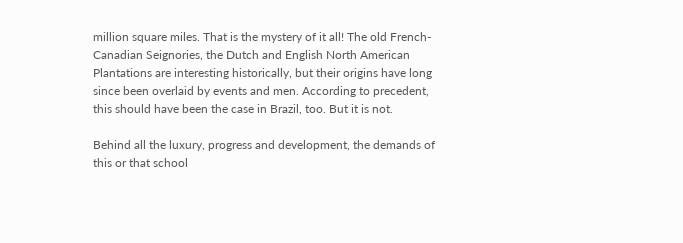million square miles. That is the mystery of it all! The old French-Canadian Seignories, the Dutch and English North American Plantations are interesting historically, but their origins have long since been overlaid by events and men. According to precedent, this should have been the case in Brazil, too. But it is not.

Behind all the luxury, progress and development, the demands of this or that school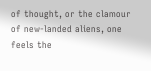of thought, or the clamour of new-landed aliens, one feels the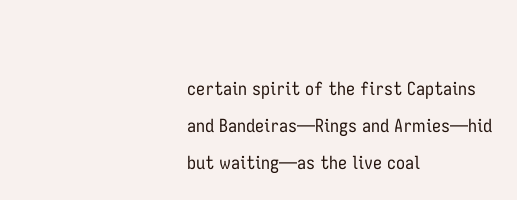certain spirit of the first Captains and Bandeiras—Rings and Armies—hid but waiting—as the live coal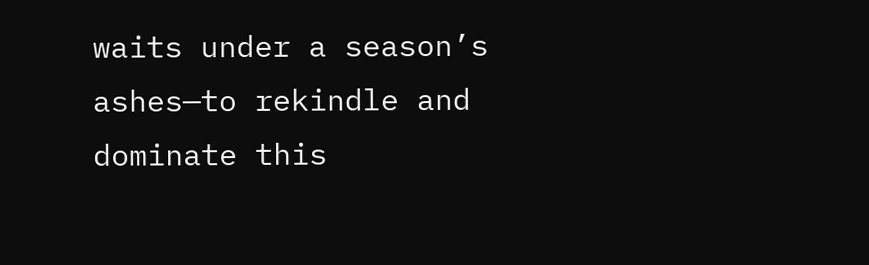waits under a season’s ashes—to rekindle and dominate this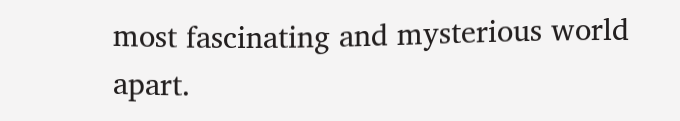most fascinating and mysterious world apart.